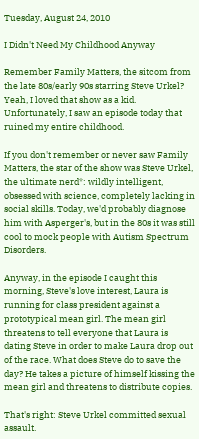Tuesday, August 24, 2010

I Didn't Need My Childhood Anyway

Remember Family Matters, the sitcom from the late 80s/early 90s starring Steve Urkel? Yeah, I loved that show as a kid. Unfortunately, I saw an episode today that ruined my entire childhood.

If you don't remember or never saw Family Matters, the star of the show was Steve Urkel, the ultimate nerd*: wildly intelligent, obsessed with science, completely lacking in social skills. Today, we'd probably diagnose him with Asperger's, but in the 80s it was still cool to mock people with Autism Spectrum Disorders.

Anyway, in the episode I caught this morning, Steve's love interest, Laura is running for class president against a prototypical mean girl. The mean girl threatens to tell everyone that Laura is dating Steve in order to make Laura drop out of the race. What does Steve do to save the day? He takes a picture of himself kissing the mean girl and threatens to distribute copies.

That's right: Steve Urkel committed sexual assault.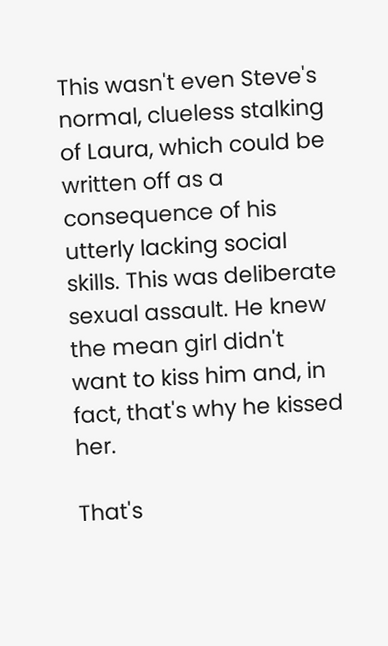This wasn't even Steve's normal, clueless stalking of Laura, which could be written off as a consequence of his utterly lacking social skills. This was deliberate sexual assault. He knew the mean girl didn't want to kiss him and, in fact, that's why he kissed her.

That's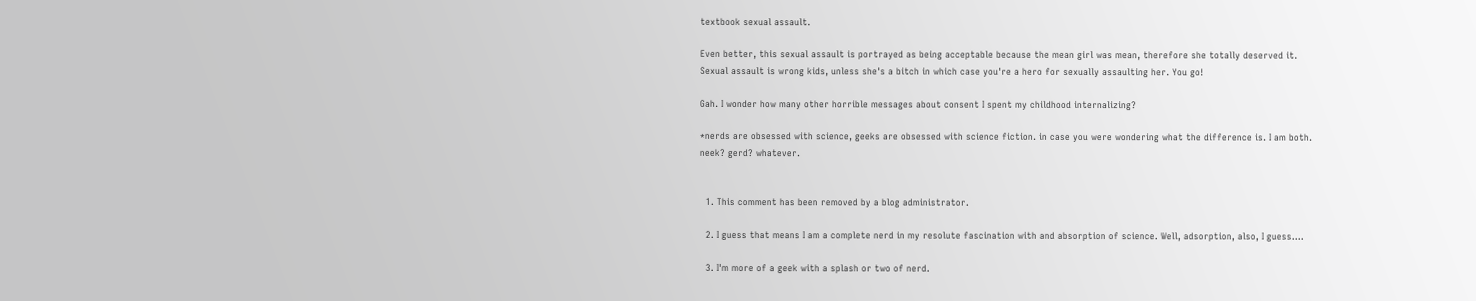textbook sexual assault.

Even better, this sexual assault is portrayed as being acceptable because the mean girl was mean, therefore she totally deserved it. Sexual assault is wrong kids, unless she's a bitch in which case you're a hero for sexually assaulting her. You go!

Gah. I wonder how many other horrible messages about consent I spent my childhood internalizing?

*nerds are obsessed with science, geeks are obsessed with science fiction. in case you were wondering what the difference is. I am both. neek? gerd? whatever.


  1. This comment has been removed by a blog administrator.

  2. I guess that means I am a complete nerd in my resolute fascination with and absorption of science. Well, adsorption, also, I guess....

  3. I'm more of a geek with a splash or two of nerd.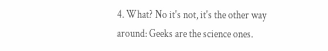4. What? No it's not, it's the other way around: Geeks are the science ones.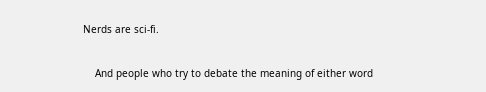Nerds are sci-fi.

    And people who try to debate the meaning of either word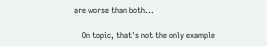are worse than both...

    On topic, that's not the only example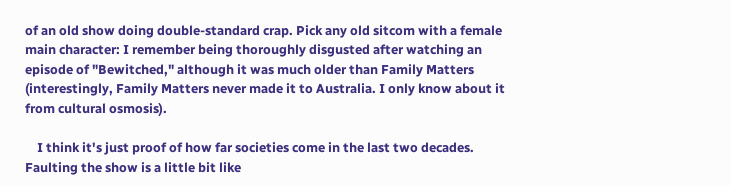of an old show doing double-standard crap. Pick any old sitcom with a female main character: I remember being thoroughly disgusted after watching an episode of "Bewitched," although it was much older than Family Matters (interestingly, Family Matters never made it to Australia. I only know about it from cultural osmosis).

    I think it's just proof of how far societies come in the last two decades. Faulting the show is a little bit like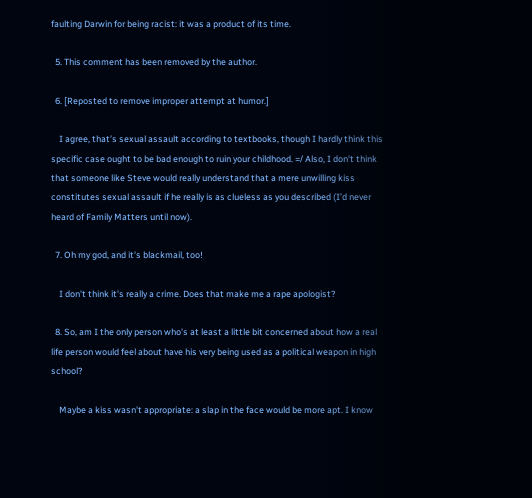faulting Darwin for being racist: it was a product of its time.

  5. This comment has been removed by the author.

  6. [Reposted to remove improper attempt at humor.]

    I agree, that’s sexual assault according to textbooks, though I hardly think this specific case ought to be bad enough to ruin your childhood. =/ Also, I don’t think that someone like Steve would really understand that a mere unwilling kiss constitutes sexual assault if he really is as clueless as you described (I’d never heard of Family Matters until now).

  7. Oh my god, and it's blackmail, too!

    I don't think it's really a crime. Does that make me a rape apologist?

  8. So, am I the only person who's at least a little bit concerned about how a real life person would feel about have his very being used as a political weapon in high school?

    Maybe a kiss wasn't appropriate: a slap in the face would be more apt. I know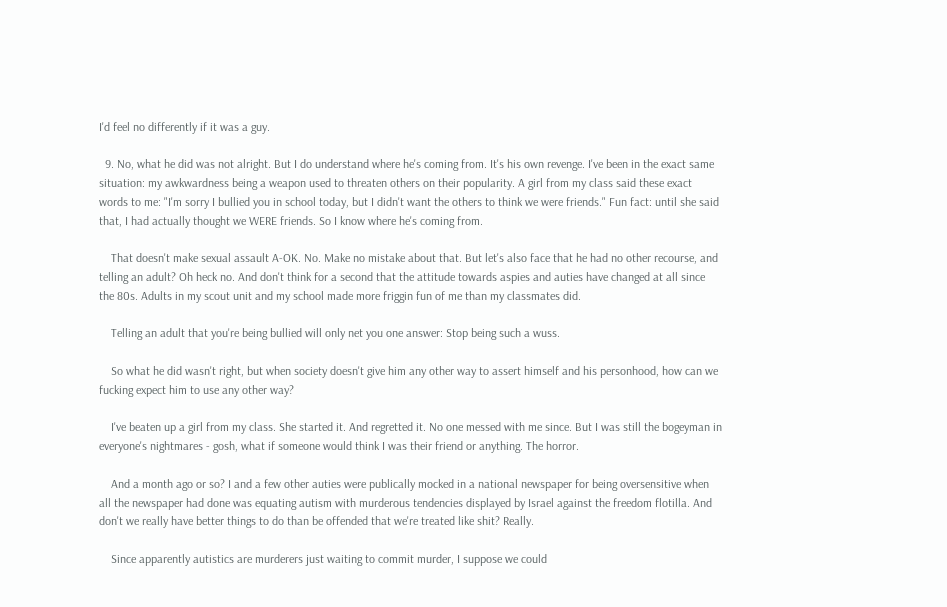I'd feel no differently if it was a guy.

  9. No, what he did was not alright. But I do understand where he's coming from. It's his own revenge. I've been in the exact same situation: my awkwardness being a weapon used to threaten others on their popularity. A girl from my class said these exact words to me: "I'm sorry I bullied you in school today, but I didn't want the others to think we were friends." Fun fact: until she said that, I had actually thought we WERE friends. So I know where he's coming from.

    That doesn't make sexual assault A-OK. No. Make no mistake about that. But let's also face that he had no other recourse, and telling an adult? Oh heck no. And don't think for a second that the attitude towards aspies and auties have changed at all since the 80s. Adults in my scout unit and my school made more friggin fun of me than my classmates did.

    Telling an adult that you're being bullied will only net you one answer: Stop being such a wuss.

    So what he did wasn't right, but when society doesn't give him any other way to assert himself and his personhood, how can we fucking expect him to use any other way?

    I've beaten up a girl from my class. She started it. And regretted it. No one messed with me since. But I was still the bogeyman in everyone's nightmares - gosh, what if someone would think I was their friend or anything. The horror.

    And a month ago or so? I and a few other auties were publically mocked in a national newspaper for being oversensitive when all the newspaper had done was equating autism with murderous tendencies displayed by Israel against the freedom flotilla. And don't we really have better things to do than be offended that we're treated like shit? Really.

    Since apparently autistics are murderers just waiting to commit murder, I suppose we could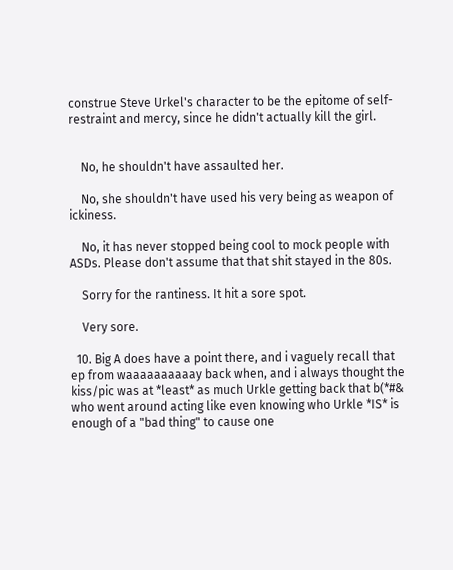construe Steve Urkel's character to be the epitome of self-restraint and mercy, since he didn't actually kill the girl.


    No, he shouldn't have assaulted her.

    No, she shouldn't have used his very being as weapon of ickiness.

    No, it has never stopped being cool to mock people with ASDs. Please don't assume that that shit stayed in the 80s.

    Sorry for the rantiness. It hit a sore spot.

    Very sore.

  10. Big A does have a point there, and i vaguely recall that ep from waaaaaaaaaay back when, and i always thought the kiss/pic was at *least* as much Urkle getting back that b(*#& who went around acting like even knowing who Urkle *IS* is enough of a "bad thing" to cause one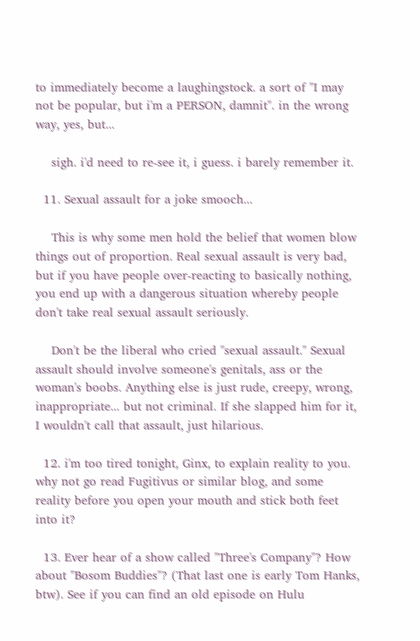to immediately become a laughingstock. a sort of "I may not be popular, but i'm a PERSON, damnit". in the wrong way, yes, but...

    sigh. i'd need to re-see it, i guess. i barely remember it.

  11. Sexual assault for a joke smooch...

    This is why some men hold the belief that women blow things out of proportion. Real sexual assault is very bad, but if you have people over-reacting to basically nothing, you end up with a dangerous situation whereby people don't take real sexual assault seriously.

    Don't be the liberal who cried "sexual assault." Sexual assault should involve someone's genitals, ass or the woman's boobs. Anything else is just rude, creepy, wrong, inappropriate... but not criminal. If she slapped him for it, I wouldn't call that assault, just hilarious.

  12. i'm too tired tonight, Ginx, to explain reality to you. why not go read Fugitivus or similar blog, and some reality before you open your mouth and stick both feet into it?

  13. Ever hear of a show called "Three's Company"? How about "Bosom Buddies"? (That last one is early Tom Hanks, btw). See if you can find an old episode on Hulu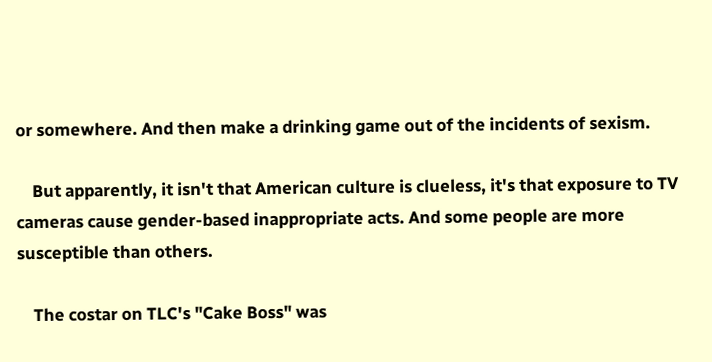or somewhere. And then make a drinking game out of the incidents of sexism.

    But apparently, it isn't that American culture is clueless, it's that exposure to TV cameras cause gender-based inappropriate acts. And some people are more susceptible than others.

    The costar on TLC's "Cake Boss" was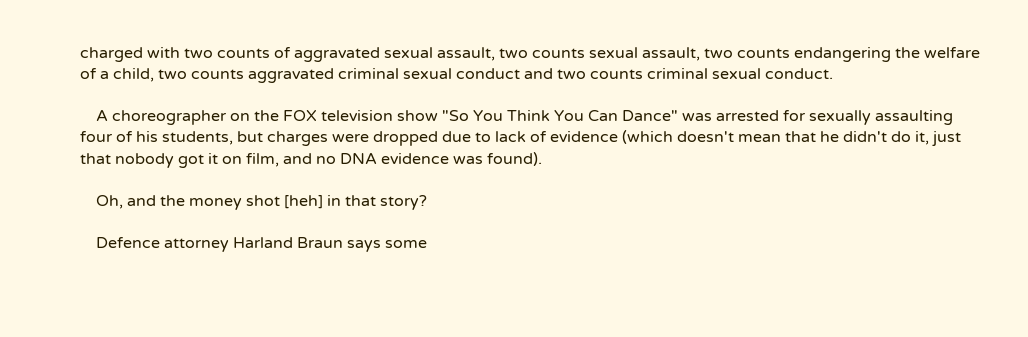charged with two counts of aggravated sexual assault, two counts sexual assault, two counts endangering the welfare of a child, two counts aggravated criminal sexual conduct and two counts criminal sexual conduct.

    A choreographer on the FOX television show "So You Think You Can Dance" was arrested for sexually assaulting four of his students, but charges were dropped due to lack of evidence (which doesn't mean that he didn't do it, just that nobody got it on film, and no DNA evidence was found).

    Oh, and the money shot [heh] in that story?

    Defence attorney Harland Braun says some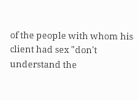of the people with whom his client had sex "don't understand the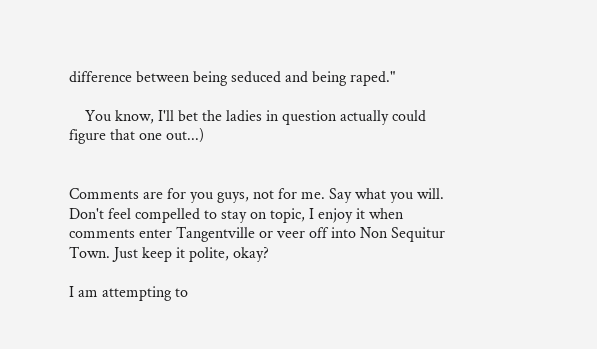difference between being seduced and being raped."

    You know, I'll bet the ladies in question actually could figure that one out...)


Comments are for you guys, not for me. Say what you will. Don't feel compelled to stay on topic, I enjoy it when comments enter Tangentville or veer off into Non Sequitur Town. Just keep it polite, okay?

I am attempting to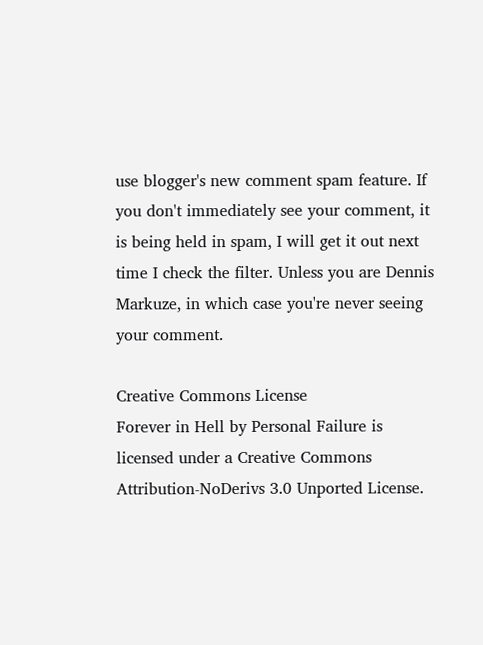use blogger's new comment spam feature. If you don't immediately see your comment, it is being held in spam, I will get it out next time I check the filter. Unless you are Dennis Markuze, in which case you're never seeing your comment.

Creative Commons License
Forever in Hell by Personal Failure is licensed under a Creative Commons Attribution-NoDerivs 3.0 Unported License.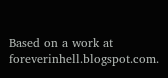Based on a work at foreverinhell.blogspot.com.